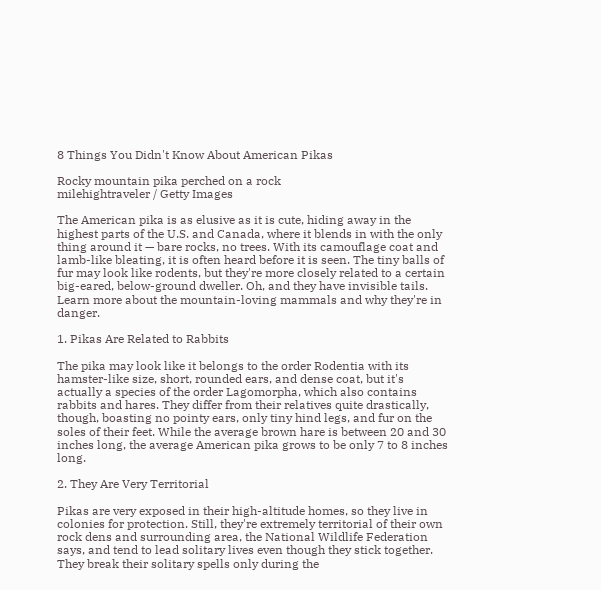8 Things You Didn't Know About American Pikas

Rocky mountain pika perched on a rock
milehightraveler / Getty Images

The American pika is as elusive as it is cute, hiding away in the highest parts of the U.S. and Canada, where it blends in with the only thing around it — bare rocks, no trees. With its camouflage coat and lamb-like bleating, it is often heard before it is seen. The tiny balls of fur may look like rodents, but they're more closely related to a certain big-eared, below-ground dweller. Oh, and they have invisible tails. Learn more about the mountain-loving mammals and why they're in danger.

1. Pikas Are Related to Rabbits

The pika may look like it belongs to the order Rodentia with its hamster-like size, short, rounded ears, and dense coat, but it's actually a species of the order Lagomorpha, which also contains rabbits and hares. They differ from their relatives quite drastically, though, boasting no pointy ears, only tiny hind legs, and fur on the soles of their feet. While the average brown hare is between 20 and 30 inches long, the average American pika grows to be only 7 to 8 inches long.

2. They Are Very Territorial

Pikas are very exposed in their high-altitude homes, so they live in colonies for protection. Still, they're extremely territorial of their own rock dens and surrounding area, the National Wildlife Federation says, and tend to lead solitary lives even though they stick together. They break their solitary spells only during the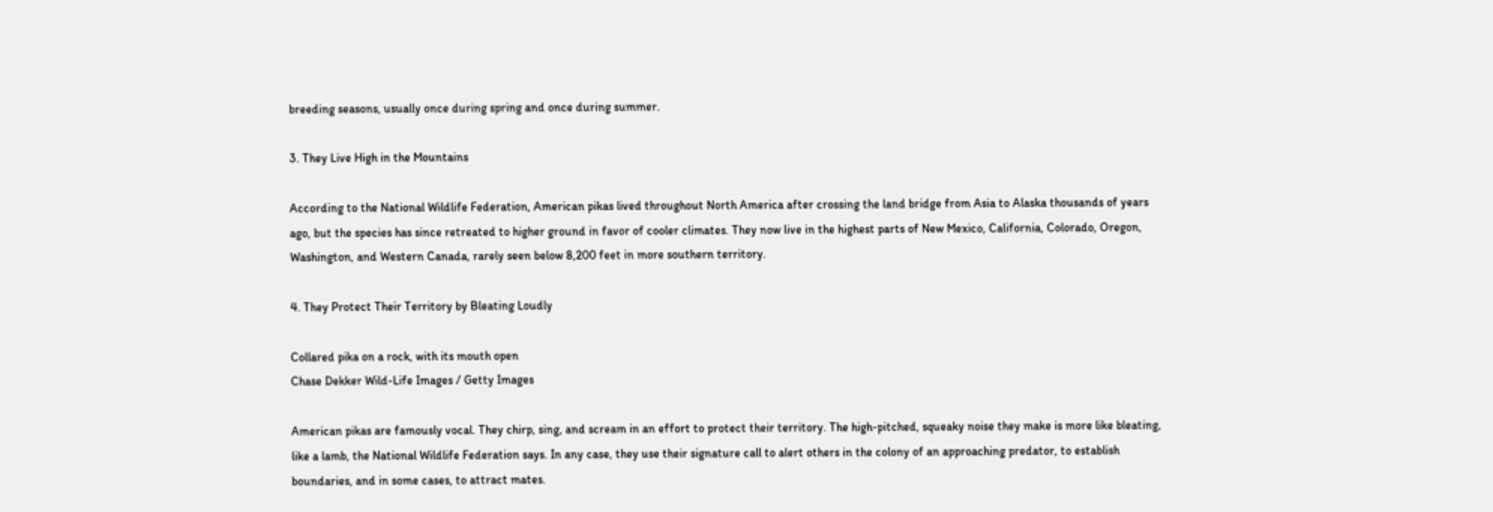breeding seasons, usually once during spring and once during summer.

3. They Live High in the Mountains

According to the National Wildlife Federation, American pikas lived throughout North America after crossing the land bridge from Asia to Alaska thousands of years ago, but the species has since retreated to higher ground in favor of cooler climates. They now live in the highest parts of New Mexico, California, Colorado, Oregon, Washington, and Western Canada, rarely seen below 8,200 feet in more southern territory.

4. They Protect Their Territory by Bleating Loudly

Collared pika on a rock, with its mouth open
Chase Dekker Wild-Life Images / Getty Images

American pikas are famously vocal. They chirp, sing, and scream in an effort to protect their territory. The high-pitched, squeaky noise they make is more like bleating, like a lamb, the National Wildlife Federation says. In any case, they use their signature call to alert others in the colony of an approaching predator, to establish boundaries, and in some cases, to attract mates.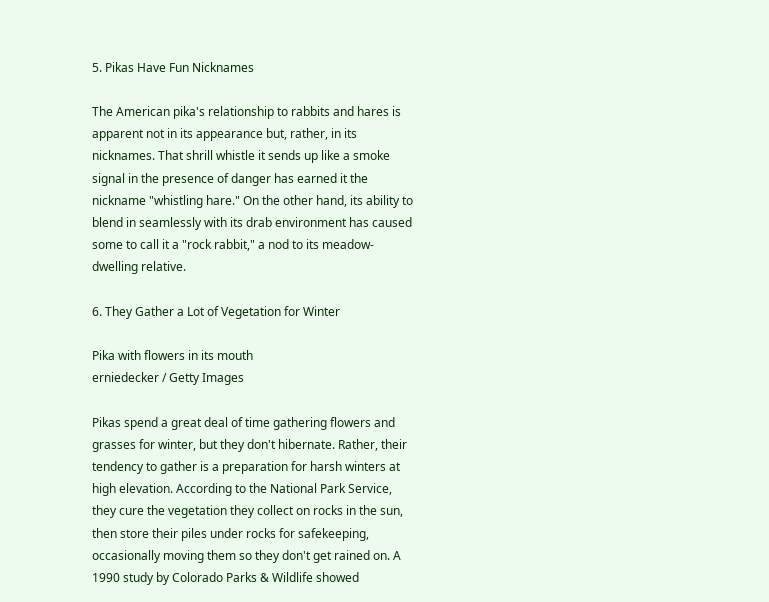5. Pikas Have Fun Nicknames

The American pika's relationship to rabbits and hares is apparent not in its appearance but, rather, in its nicknames. That shrill whistle it sends up like a smoke signal in the presence of danger has earned it the nickname "whistling hare." On the other hand, its ability to blend in seamlessly with its drab environment has caused some to call it a "rock rabbit," a nod to its meadow-dwelling relative.

6. They Gather a Lot of Vegetation for Winter

Pika with flowers in its mouth
erniedecker / Getty Images

Pikas spend a great deal of time gathering flowers and grasses for winter, but they don't hibernate. Rather, their tendency to gather is a preparation for harsh winters at high elevation. According to the National Park Service, they cure the vegetation they collect on rocks in the sun, then store their piles under rocks for safekeeping, occasionally moving them so they don't get rained on. A 1990 study by Colorado Parks & Wildlife showed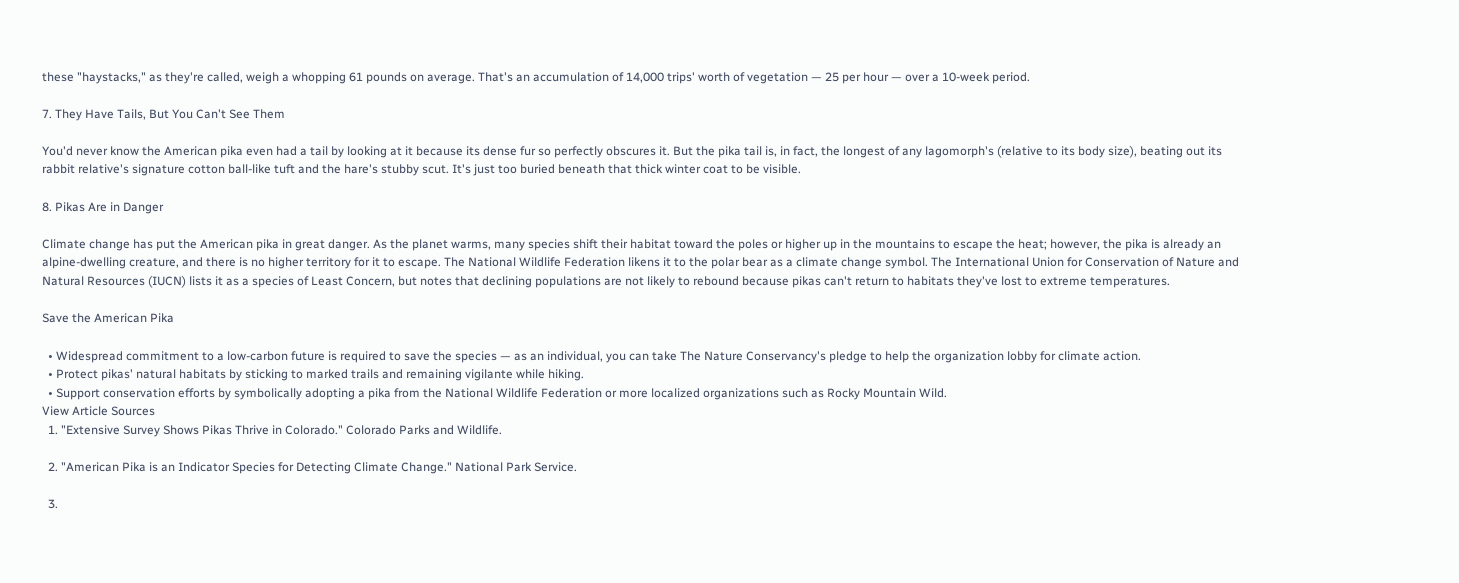these "haystacks," as they're called, weigh a whopping 61 pounds on average. That's an accumulation of 14,000 trips' worth of vegetation — 25 per hour — over a 10-week period.

7. They Have Tails, But You Can't See Them

You'd never know the American pika even had a tail by looking at it because its dense fur so perfectly obscures it. But the pika tail is, in fact, the longest of any lagomorph's (relative to its body size), beating out its rabbit relative's signature cotton ball-like tuft and the hare's stubby scut. It's just too buried beneath that thick winter coat to be visible.

8. Pikas Are in Danger

Climate change has put the American pika in great danger. As the planet warms, many species shift their habitat toward the poles or higher up in the mountains to escape the heat; however, the pika is already an alpine-dwelling creature, and there is no higher territory for it to escape. The National Wildlife Federation likens it to the polar bear as a climate change symbol. The International Union for Conservation of Nature and Natural Resources (IUCN) lists it as a species of Least Concern, but notes that declining populations are not likely to rebound because pikas can't return to habitats they've lost to extreme temperatures.

Save the American Pika

  • Widespread commitment to a low-carbon future is required to save the species — as an individual, you can take The Nature Conservancy's pledge to help the organization lobby for climate action.
  • Protect pikas' natural habitats by sticking to marked trails and remaining vigilante while hiking.
  • Support conservation efforts by symbolically adopting a pika from the National Wildlife Federation or more localized organizations such as Rocky Mountain Wild.
View Article Sources
  1. "Extensive Survey Shows Pikas Thrive in Colorado." Colorado Parks and Wildlife.

  2. "American Pika is an Indicator Species for Detecting Climate Change." National Park Service.

  3.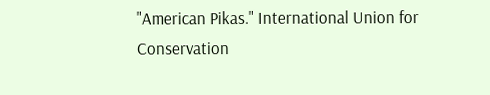"American Pikas." International Union for Conservation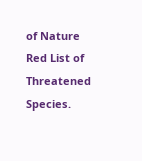of Nature Red List of Threatened Species.